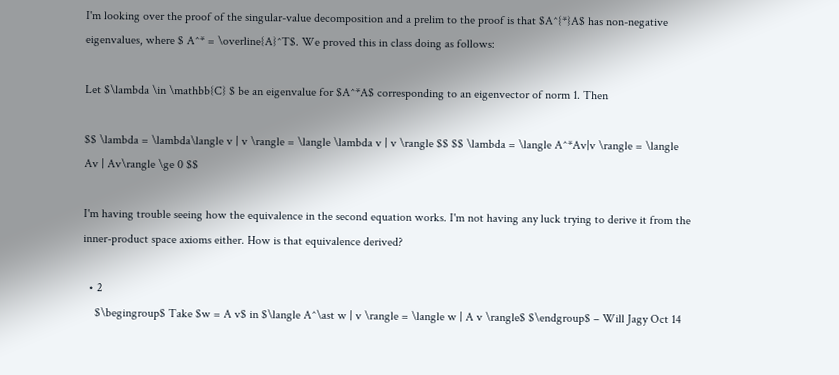I'm looking over the proof of the singular-value decomposition and a prelim to the proof is that $A^{*}A$ has non-negative eigenvalues, where $ A^* = \overline{A}^T$. We proved this in class doing as follows:

Let $\lambda \in \mathbb{C} $ be an eigenvalue for $A^*A$ corresponding to an eigenvector of norm 1. Then

$$ \lambda = \lambda\langle v | v \rangle = \langle \lambda v | v \rangle $$ $$ \lambda = \langle A^*Av|v \rangle = \langle Av | Av\rangle \ge 0 $$

I'm having trouble seeing how the equivalence in the second equation works. I'm not having any luck trying to derive it from the inner-product space axioms either. How is that equivalence derived?

  • 2
    $\begingroup$ Take $w = A v$ in $\langle A^\ast w | v \rangle = \langle w | A v \rangle$ $\endgroup$ – Will Jagy Oct 14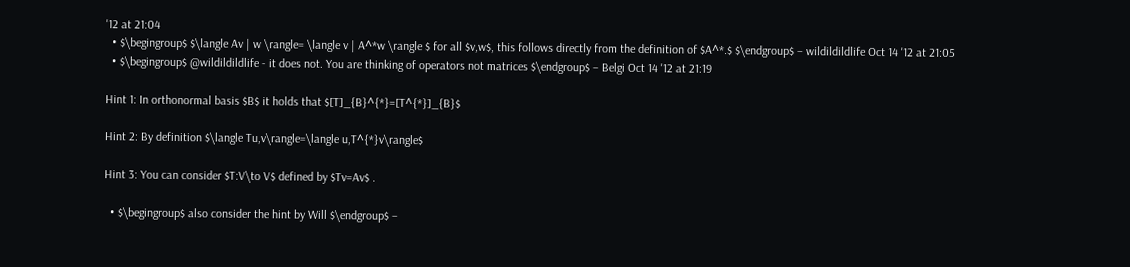'12 at 21:04
  • $\begingroup$ $\langle Av | w \rangle= \langle v | A^*w \rangle $ for all $v,w$, this follows directly from the definition of $A^*.$ $\endgroup$ – wildildildlife Oct 14 '12 at 21:05
  • $\begingroup$ @wildildildlife - it does not. You are thinking of operators not matrices $\endgroup$ – Belgi Oct 14 '12 at 21:19

Hint 1: In orthonormal basis $B$ it holds that $[T]_{B}^{*}=[T^{*}]_{B}$

Hint 2: By definition $\langle Tu,v\rangle=\langle u,T^{*}v\rangle$

Hint 3: You can consider $T:V\to V$ defined by $Tv=Av$ .

  • $\begingroup$ also consider the hint by Will $\endgroup$ –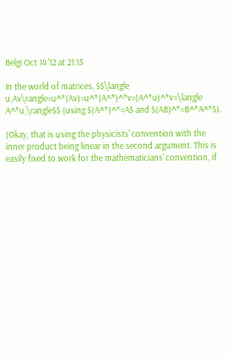Belgi Oct 14 '12 at 21:15

In the world of matrices, $$\langle u,Av\rangle=u^*(Av)=u^*(A^*)^*v=(A^*u)^*v=\langle A^*u,\rangle$$ (using $(A^*)^*=A$ and $(AB)^*=B^*A^*$).

(Okay, that is using the physicists' convention with the inner product being linear in the second argument. This is easily fixed to work for the mathematicians' convention, if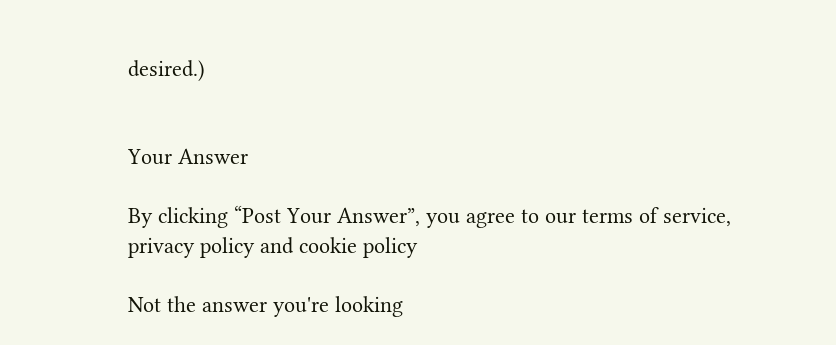desired.)


Your Answer

By clicking “Post Your Answer”, you agree to our terms of service, privacy policy and cookie policy

Not the answer you're looking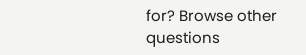for? Browse other questions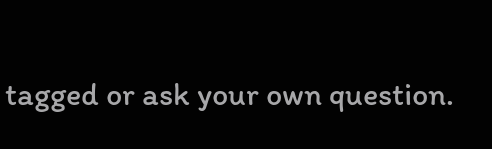tagged or ask your own question.